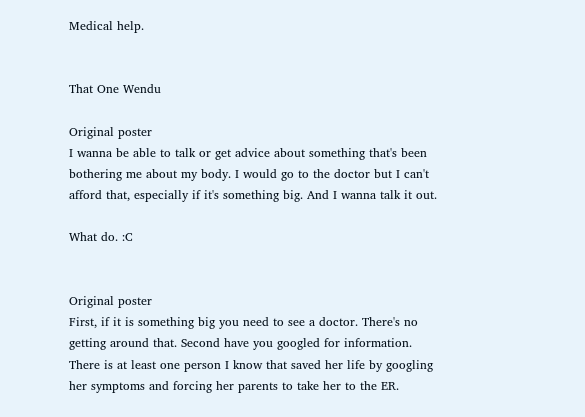Medical help.


That One Wendu

Original poster
I wanna be able to talk or get advice about something that's been bothering me about my body. I would go to the doctor but I can't afford that, especially if it's something big. And I wanna talk it out.

What do. :C


Original poster
First, if it is something big you need to see a doctor. There's no getting around that. Second have you googled for information. There is at least one person I know that saved her life by googling her symptoms and forcing her parents to take her to the ER.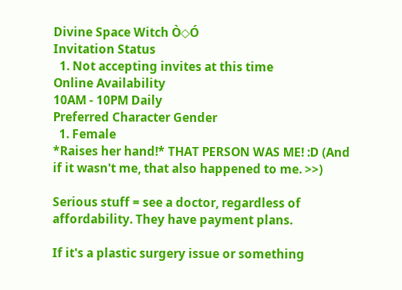Divine Space Witch Ò◇Ó
Invitation Status
  1. Not accepting invites at this time
Online Availability
10AM - 10PM Daily
Preferred Character Gender
  1. Female
*Raises her hand!* THAT PERSON WAS ME! :D (And if it wasn't me, that also happened to me. >>)

Serious stuff = see a doctor, regardless of affordability. They have payment plans.

If it's a plastic surgery issue or something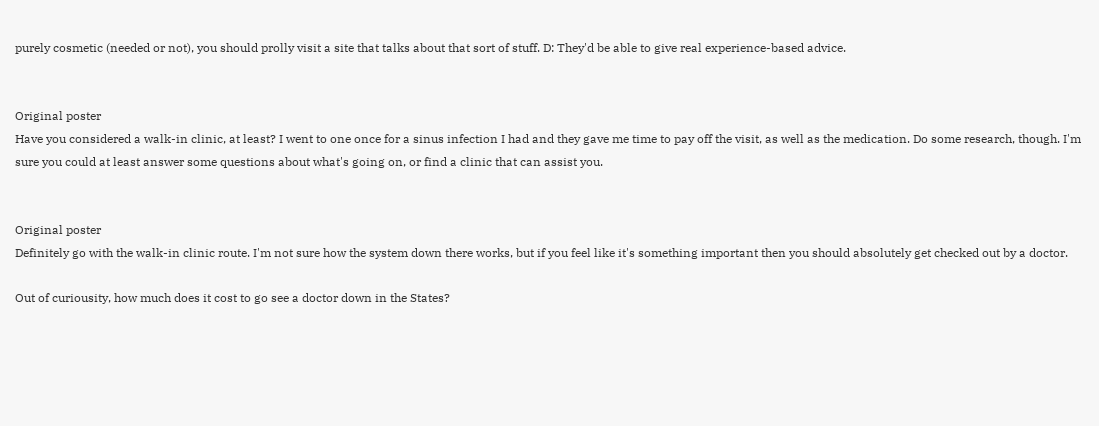purely cosmetic (needed or not), you should prolly visit a site that talks about that sort of stuff. D: They'd be able to give real experience-based advice.


Original poster
Have you considered a walk-in clinic, at least? I went to one once for a sinus infection I had and they gave me time to pay off the visit, as well as the medication. Do some research, though. I'm sure you could at least answer some questions about what's going on, or find a clinic that can assist you.


Original poster
Definitely go with the walk-in clinic route. I'm not sure how the system down there works, but if you feel like it's something important then you should absolutely get checked out by a doctor.

Out of curiousity, how much does it cost to go see a doctor down in the States?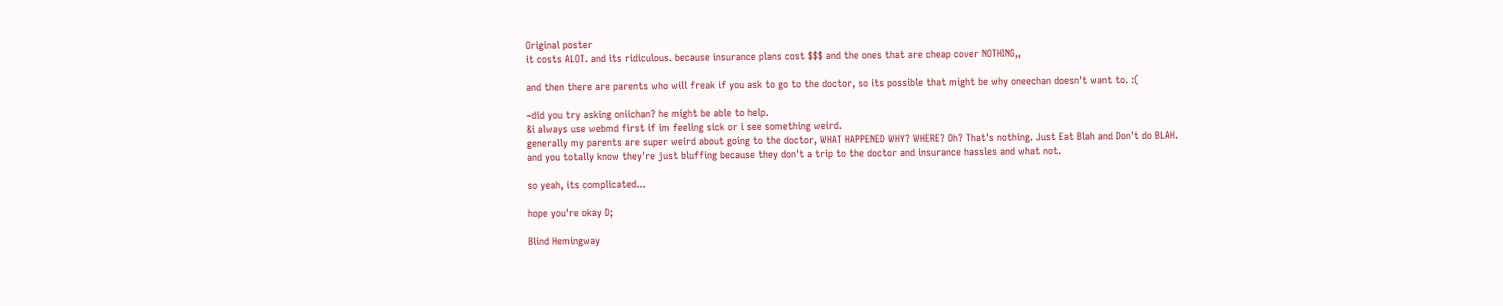Original poster
it costs ALOT. and its ridiculous. because insurance plans cost $$$ and the ones that are cheap cover NOTHING,,

and then there are parents who will freak if you ask to go to the doctor, so its possible that might be why oneechan doesn't want to. :(

~did you try asking oniichan? he might be able to help.
&i always use webmd first if im feeling sick or i see something weird.
generally my parents are super weird about going to the doctor, WHAT HAPPENED WHY? WHERE? Oh? That's nothing. Just Eat Blah and Don't do BLAH.
and you totally know they're just bluffing because they don't a trip to the doctor and insurance hassles and what not.

so yeah, its complicated...

hope you're okay D;

Blind Hemingway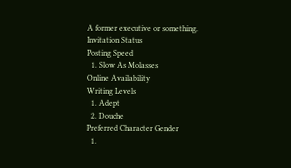A former executive or something.
Invitation Status
Posting Speed
  1. Slow As Molasses
Online Availability
Writing Levels
  1. Adept
  2. Douche
Preferred Character Gender
  1.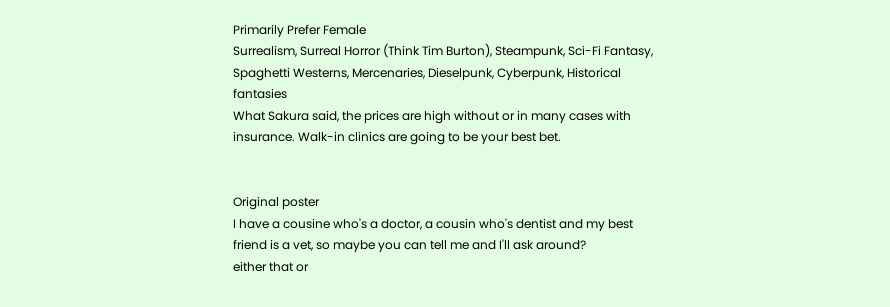Primarily Prefer Female
Surrealism, Surreal Horror (Think Tim Burton), Steampunk, Sci-Fi Fantasy, Spaghetti Westerns, Mercenaries, Dieselpunk, Cyberpunk, Historical fantasies
What Sakura said, the prices are high without or in many cases with insurance. Walk-in clinics are going to be your best bet.


Original poster
I have a cousine who's a doctor, a cousin who's dentist and my best friend is a vet, so maybe you can tell me and I'll ask around?
either that or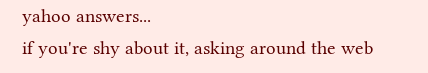yahoo answers...
if you're shy about it, asking around the web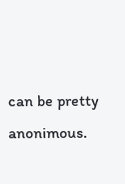can be pretty anonimous.